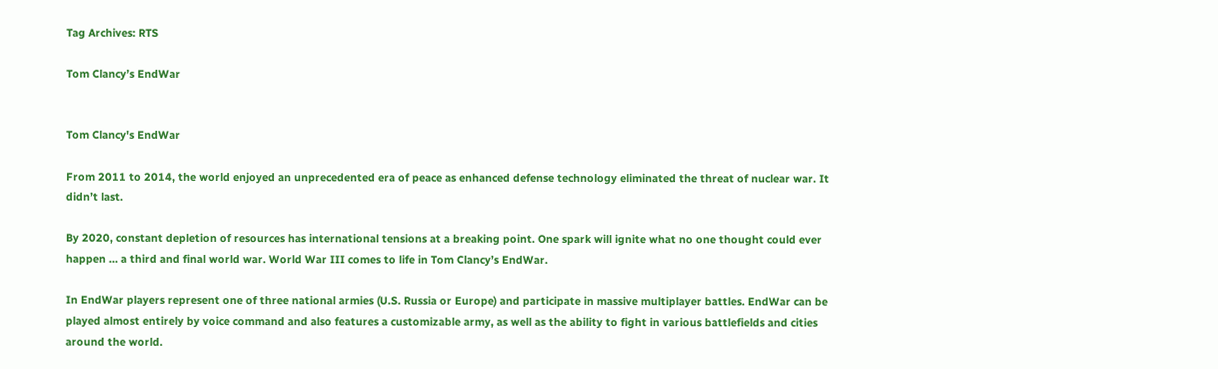Tag Archives: RTS

Tom Clancy’s EndWar


Tom Clancy's EndWar

From 2011 to 2014, the world enjoyed an unprecedented era of peace as enhanced defense technology eliminated the threat of nuclear war. It didn’t last.

By 2020, constant depletion of resources has international tensions at a breaking point. One spark will ignite what no one thought could ever happen … a third and final world war. World War III comes to life in Tom Clancy’s EndWar.

In EndWar players represent one of three national armies (U.S. Russia or Europe) and participate in massive multiplayer battles. EndWar can be played almost entirely by voice command and also features a customizable army, as well as the ability to fight in various battlefields and cities around the world.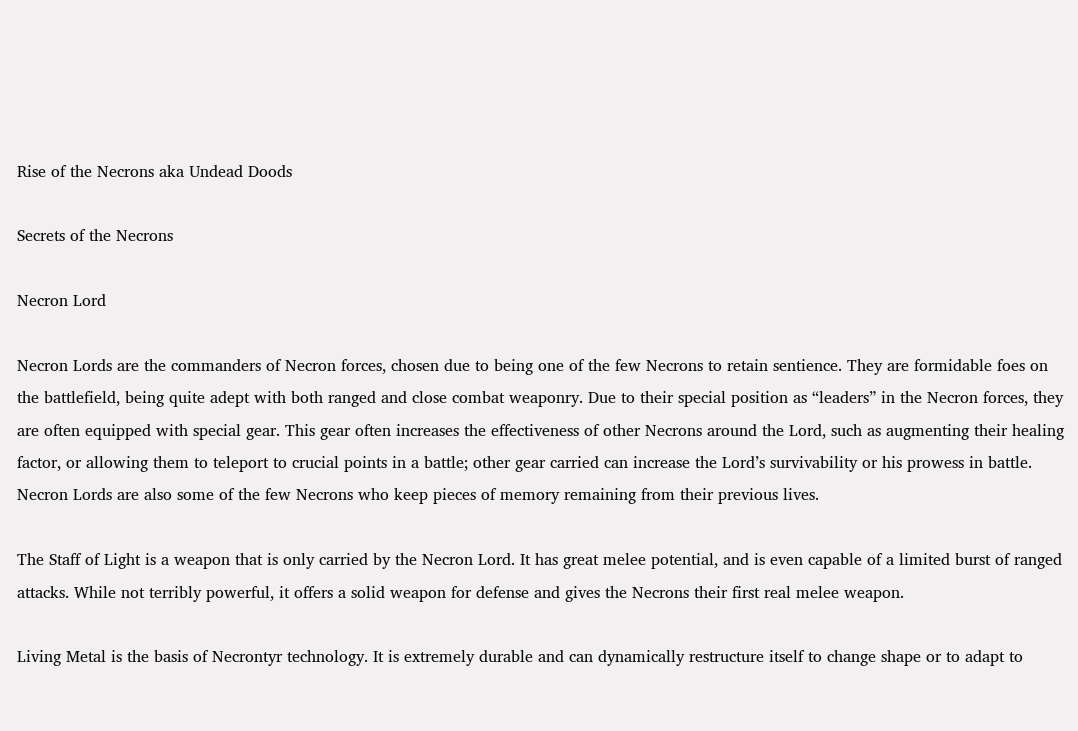Rise of the Necrons aka Undead Doods

Secrets of the Necrons

Necron Lord

Necron Lords are the commanders of Necron forces, chosen due to being one of the few Necrons to retain sentience. They are formidable foes on the battlefield, being quite adept with both ranged and close combat weaponry. Due to their special position as “leaders” in the Necron forces, they are often equipped with special gear. This gear often increases the effectiveness of other Necrons around the Lord, such as augmenting their healing factor, or allowing them to teleport to crucial points in a battle; other gear carried can increase the Lord’s survivability or his prowess in battle. Necron Lords are also some of the few Necrons who keep pieces of memory remaining from their previous lives.

The Staff of Light is a weapon that is only carried by the Necron Lord. It has great melee potential, and is even capable of a limited burst of ranged attacks. While not terribly powerful, it offers a solid weapon for defense and gives the Necrons their first real melee weapon.

Living Metal is the basis of Necrontyr technology. It is extremely durable and can dynamically restructure itself to change shape or to adapt to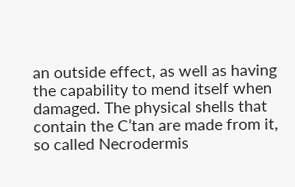an outside effect, as well as having the capability to mend itself when damaged. The physical shells that contain the C’tan are made from it, so called Necrodermis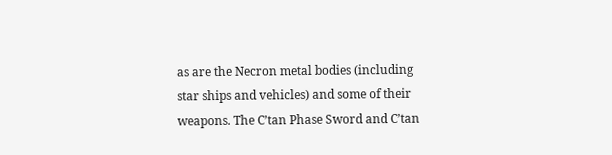as are the Necron metal bodies (including star ships and vehicles) and some of their weapons. The C’tan Phase Sword and C’tan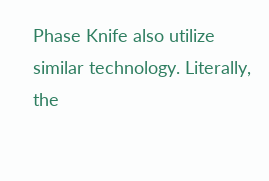Phase Knife also utilize similar technology. Literally, the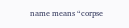name means “corpse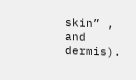skin” , and dermis).